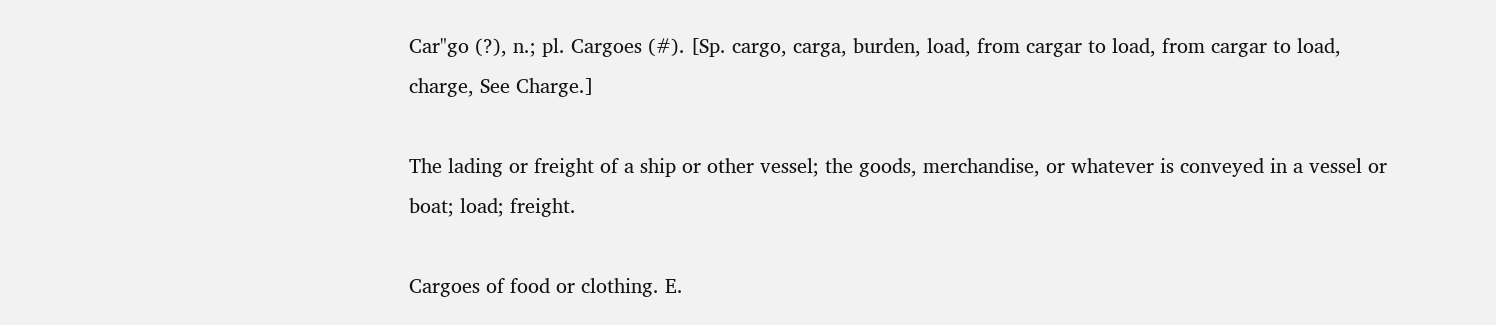Car"go (?), n.; pl. Cargoes (#). [Sp. cargo, carga, burden, load, from cargar to load, from cargar to load, charge, See Charge.]

The lading or freight of a ship or other vessel; the goods, merchandise, or whatever is conveyed in a vessel or boat; load; freight.

Cargoes of food or clothing. E.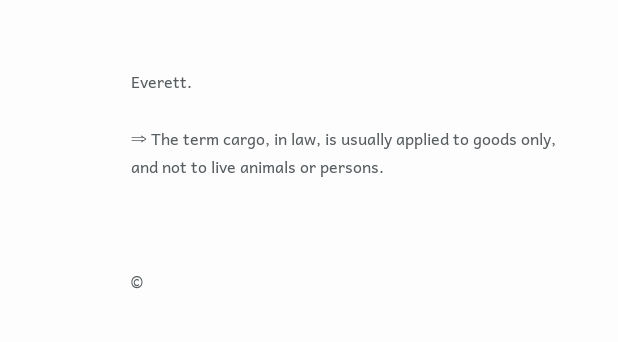Everett.

⇒ The term cargo, in law, is usually applied to goods only, and not to live animals or persons.



©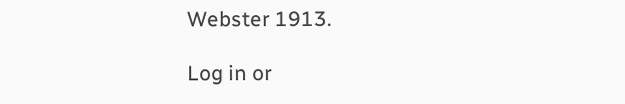Webster 1913.

Log in or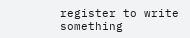register to write something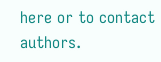here or to contact authors.